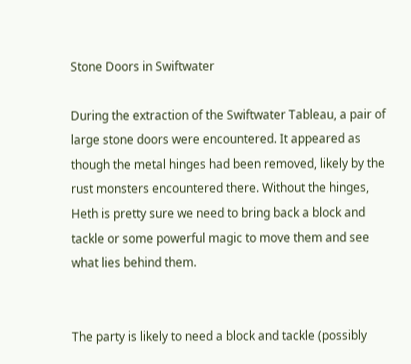Stone Doors in Swiftwater

During the extraction of the Swiftwater Tableau, a pair of large stone doors were encountered. It appeared as though the metal hinges had been removed, likely by the rust monsters encountered there. Without the hinges, Heth is pretty sure we need to bring back a block and tackle or some powerful magic to move them and see what lies behind them.


The party is likely to need a block and tackle (possibly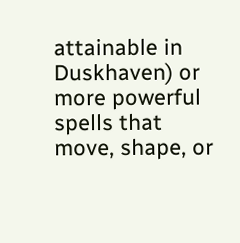attainable in Duskhaven) or more powerful spells that move, shape, or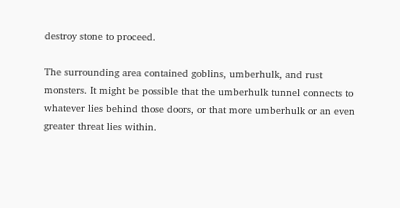destroy stone to proceed.

The surrounding area contained goblins, umberhulk, and rust monsters. It might be possible that the umberhulk tunnel connects to whatever lies behind those doors, or that more umberhulk or an even greater threat lies within.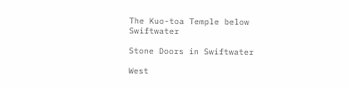The Kuo-toa Temple below Swiftwater

Stone Doors in Swiftwater

West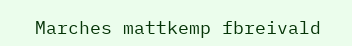Marches mattkemp fbreivald